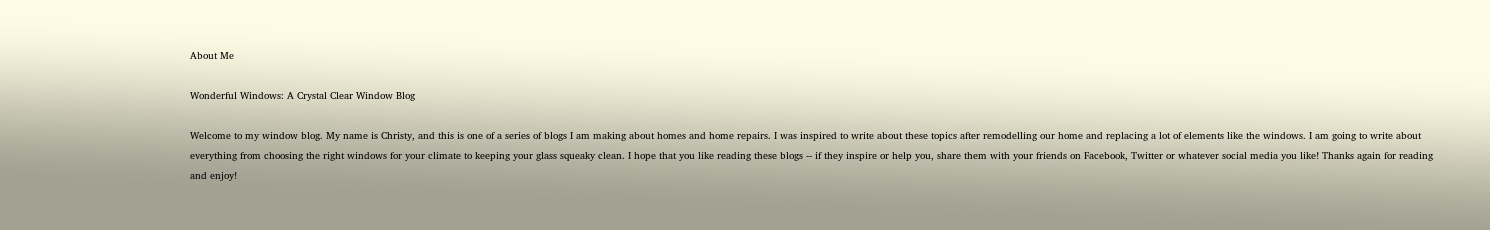About Me

Wonderful Windows: A Crystal Clear Window Blog

Welcome to my window blog. My name is Christy, and this is one of a series of blogs I am making about homes and home repairs. I was inspired to write about these topics after remodelling our home and replacing a lot of elements like the windows. I am going to write about everything from choosing the right windows for your climate to keeping your glass squeaky clean. I hope that you like reading these blogs -- if they inspire or help you, share them with your friends on Facebook, Twitter or whatever social media you like! Thanks again for reading and enjoy!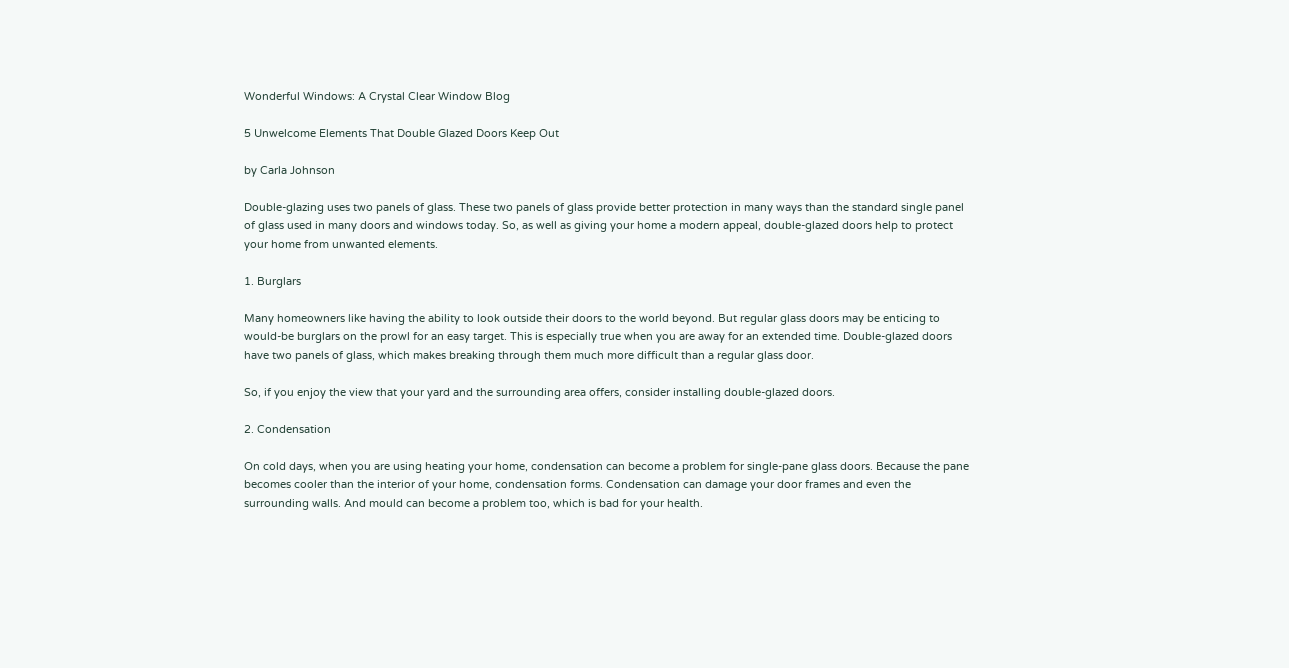Wonderful Windows: A Crystal Clear Window Blog

5 Unwelcome Elements That Double Glazed Doors Keep Out

by Carla Johnson

Double-glazing uses two panels of glass. These two panels of glass provide better protection in many ways than the standard single panel of glass used in many doors and windows today. So, as well as giving your home a modern appeal, double-glazed doors help to protect your home from unwanted elements.

1. Burglars

Many homeowners like having the ability to look outside their doors to the world beyond. But regular glass doors may be enticing to would-be burglars on the prowl for an easy target. This is especially true when you are away for an extended time. Double-glazed doors have two panels of glass, which makes breaking through them much more difficult than a regular glass door.

So, if you enjoy the view that your yard and the surrounding area offers, consider installing double-glazed doors.

2. Condensation

On cold days, when you are using heating your home, condensation can become a problem for single-pane glass doors. Because the pane becomes cooler than the interior of your home, condensation forms. Condensation can damage your door frames and even the surrounding walls. And mould can become a problem too, which is bad for your health.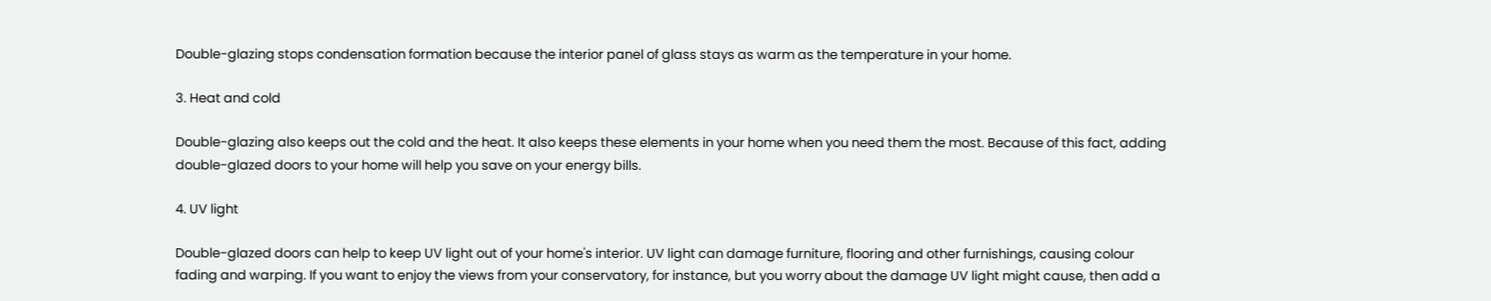Double-glazing stops condensation formation because the interior panel of glass stays as warm as the temperature in your home.

3. Heat and cold

Double-glazing also keeps out the cold and the heat. It also keeps these elements in your home when you need them the most. Because of this fact, adding double-glazed doors to your home will help you save on your energy bills.

4. UV light

Double-glazed doors can help to keep UV light out of your home's interior. UV light can damage furniture, flooring and other furnishings, causing colour fading and warping. If you want to enjoy the views from your conservatory, for instance, but you worry about the damage UV light might cause, then add a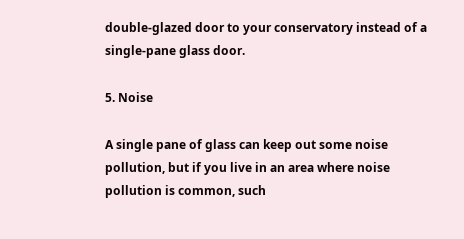double-glazed door to your conservatory instead of a single-pane glass door.

5. Noise

A single pane of glass can keep out some noise pollution, but if you live in an area where noise pollution is common, such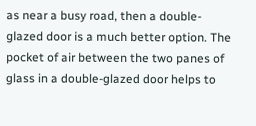as near a busy road, then a double-glazed door is a much better option. The pocket of air between the two panes of glass in a double-glazed door helps to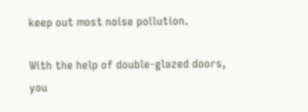keep out most noise pollution.

With the help of double-glazed doors, you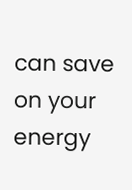can save on your energy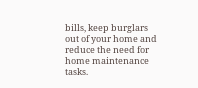bills, keep burglars out of your home and reduce the need for home maintenance tasks.